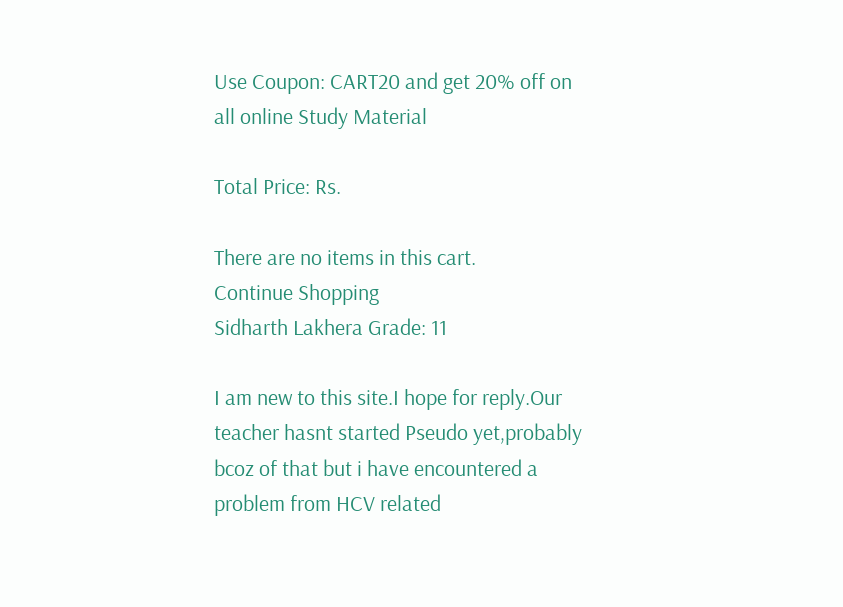Use Coupon: CART20 and get 20% off on all online Study Material

Total Price: Rs.

There are no items in this cart.
Continue Shopping
Sidharth Lakhera Grade: 11

I am new to this site.I hope for reply.Our teacher hasnt started Pseudo yet,probably bcoz of that but i have encountered a problem from HCV related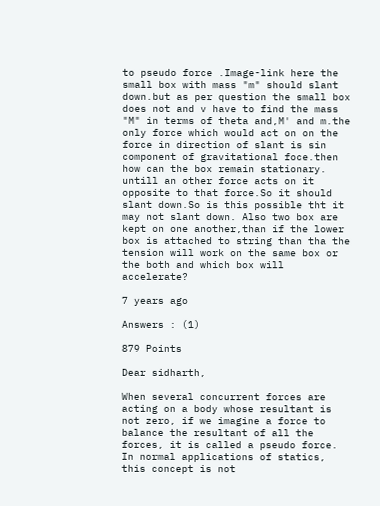to pseudo force .Image-link here the small box with mass "m" should slant down.but as per question the small box does not and v have to find the mass "M" in terms of theta and,M' and m.the only force which would act on on the force in direction of slant is sin component of gravitational foce.then how can the box remain stationary. untill an other force acts on it opposite to that force.So it should slant down.So is this possible tht it may not slant down. Also two box are kept on one another,than if the lower box is attached to string than tha the tension will work on the same box or the both and which box will accelerate?

7 years ago

Answers : (1)

879 Points

Dear sidharth,

When several concurrent forces are acting on a body whose resultant is not zero, if we imagine a force to balance the resultant of all the forces, it is called a pseudo force. In normal applications of statics, this concept is not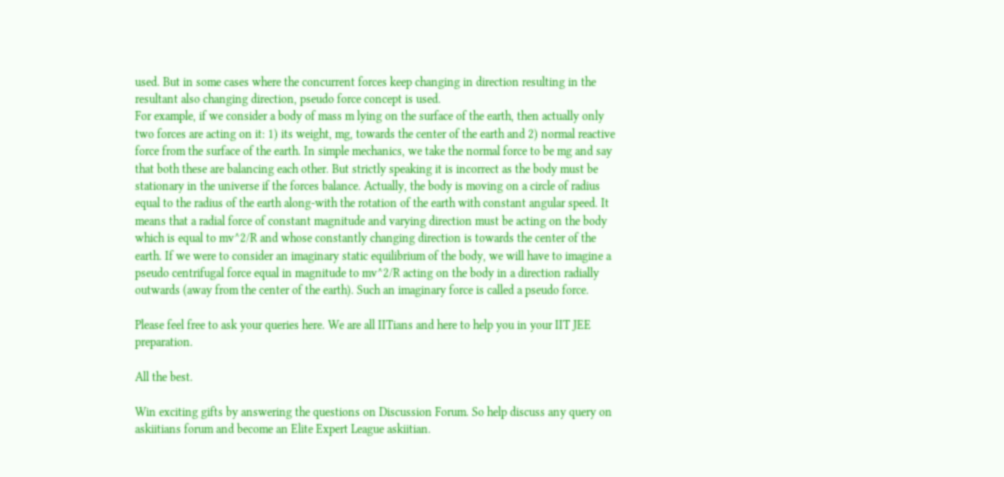used. But in some cases where the concurrent forces keep changing in direction resulting in the resultant also changing direction, pseudo force concept is used.
For example, if we consider a body of mass m lying on the surface of the earth, then actually only two forces are acting on it: 1) its weight, mg, towards the center of the earth and 2) normal reactive force from the surface of the earth. In simple mechanics, we take the normal force to be mg and say that both these are balancing each other. But strictly speaking it is incorrect as the body must be stationary in the universe if the forces balance. Actually, the body is moving on a circle of radius equal to the radius of the earth along-with the rotation of the earth with constant angular speed. It means that a radial force of constant magnitude and varying direction must be acting on the body which is equal to mv^2/R and whose constantly changing direction is towards the center of the earth. If we were to consider an imaginary static equilibrium of the body, we will have to imagine a pseudo centrifugal force equal in magnitude to mv^2/R acting on the body in a direction radially outwards (away from the center of the earth). Such an imaginary force is called a pseudo force.

Please feel free to ask your queries here. We are all IITians and here to help you in your IIT JEE preparation.

All the best.

Win exciting gifts by answering the questions on Discussion Forum. So help discuss any query on askiitians forum and become an Elite Expert League askiitian.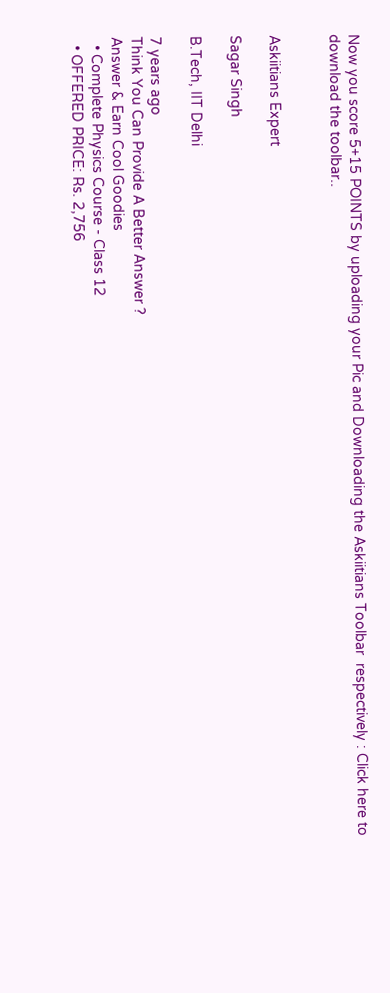Now you score 5+15 POINTS by uploading your Pic and Downloading the Askiitians Toolbar  respectively : Click here to download the toolbar..


Askiitians Expert

Sagar Singh

B.Tech, IIT Delhi

7 years ago
Think You Can Provide A Better Answer ?
Answer & Earn Cool Goodies
  • Complete Physics Course - Class 12
  • OFFERED PRICE: Rs. 2,756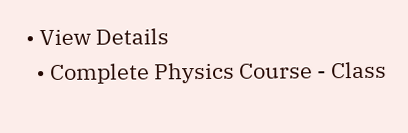• View Details
  • Complete Physics Course - Class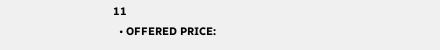11
  • OFFERED PRICE: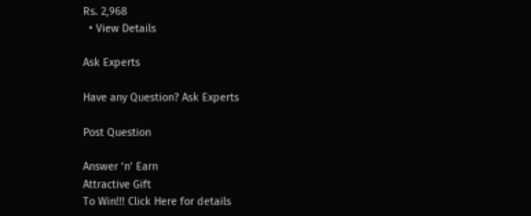Rs. 2,968
  • View Details

Ask Experts

Have any Question? Ask Experts

Post Question

Answer ‘n’ Earn
Attractive Gift
To Win!!! Click Here for details